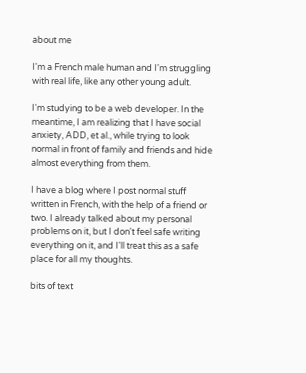about me

I'm a French male human and I'm struggling with real life, like any other young adult.

I'm studying to be a web developer. In the meantime, I am realizing that I have social anxiety, ADD, et al., while trying to look normal in front of family and friends and hide almost everything from them.

I have a blog where I post normal stuff written in French, with the help of a friend or two. I already talked about my personal problems on it, but I don't feel safe writing everything on it, and I'll treat this as a safe place for all my thoughts.

bits of text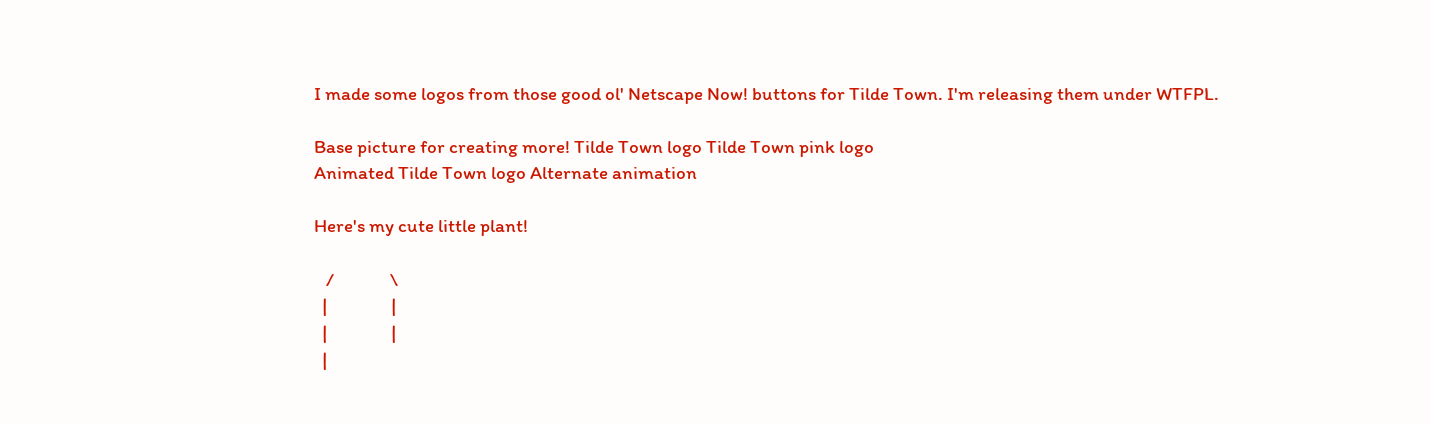I made some logos from those good ol' Netscape Now! buttons for Tilde Town. I'm releasing them under WTFPL.

Base picture for creating more! Tilde Town logo Tilde Town pink logo
Animated Tilde Town logo Alternate animation

Here's my cute little plant!

   /              \
  |                |
  |                |
  |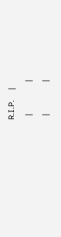R.I.P.     |
  |                |
  |                |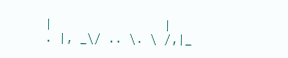|                |
. |, _\/ .. \. \ /,|_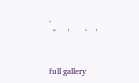.
  ^      '        `    '


full gallery